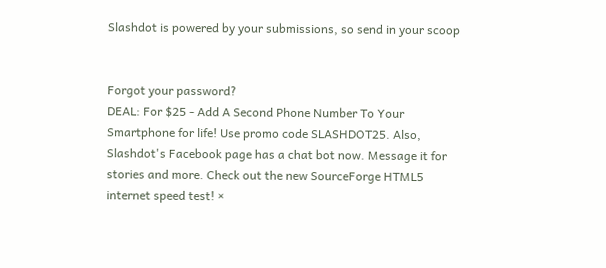Slashdot is powered by your submissions, so send in your scoop


Forgot your password?
DEAL: For $25 - Add A Second Phone Number To Your Smartphone for life! Use promo code SLASHDOT25. Also, Slashdot's Facebook page has a chat bot now. Message it for stories and more. Check out the new SourceForge HTML5 internet speed test! ×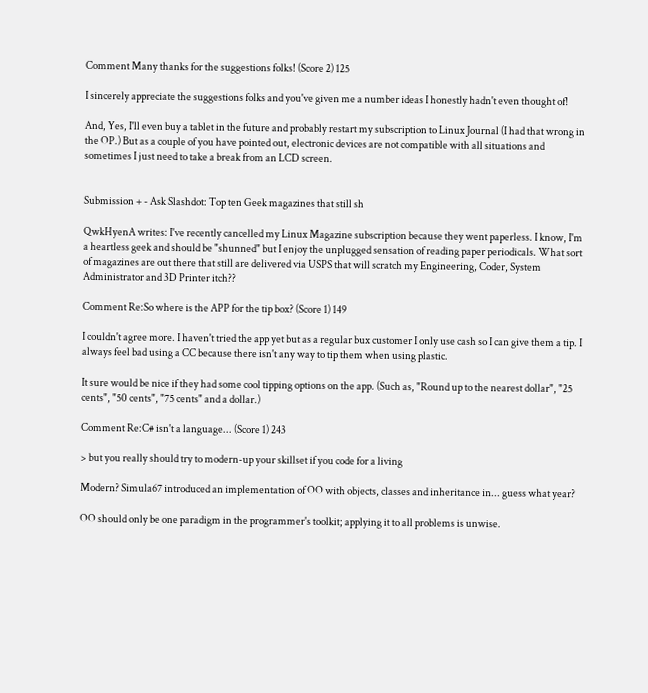Comment Many thanks for the suggestions folks! (Score 2) 125

I sincerely appreciate the suggestions folks and you've given me a number ideas I honestly hadn't even thought of!

And, Yes, I'll even buy a tablet in the future and probably restart my subscription to Linux Journal (I had that wrong in the OP.) But as a couple of you have pointed out, electronic devices are not compatible with all situations and sometimes I just need to take a break from an LCD screen.


Submission + - Ask Slashdot: Top ten Geek magazines that still sh

QwkHyenA writes: I've recently cancelled my Linux Magazine subscription because they went paperless. I know, I'm a heartless geek and should be "shunned" but I enjoy the unplugged sensation of reading paper periodicals. What sort of magazines are out there that still are delivered via USPS that will scratch my Engineering, Coder, System Administrator and 3D Printer itch??

Comment Re:So where is the APP for the tip box? (Score 1) 149

I couldn't agree more. I haven't tried the app yet but as a regular bux customer I only use cash so I can give them a tip. I always feel bad using a CC because there isn't any way to tip them when using plastic.

It sure would be nice if they had some cool tipping options on the app. (Such as, "Round up to the nearest dollar", "25 cents", "50 cents", "75 cents" and a dollar.)

Comment Re:C# isn't a language... (Score 1) 243

> but you really should try to modern-up your skillset if you code for a living

Modern? Simula67 introduced an implementation of OO with objects, classes and inheritance in... guess what year?

OO should only be one paradigm in the programmer's toolkit; applying it to all problems is unwise.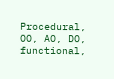Procedural, OO, AO, DO, functional,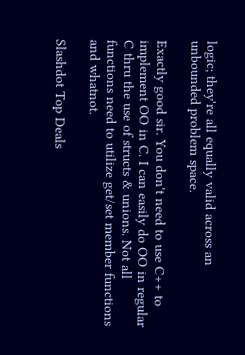logic; they're all equally valid across an unbounded problem space.

Exactly good sir. You don't need to use C++ to implement OO in C. I can easily do OO in regular C thru the use of structs & unions. Not all functions need to utilize get/set member functions and whatnot.

Slashdot Top Deals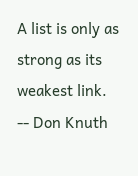A list is only as strong as its weakest link. -- Don Knuth